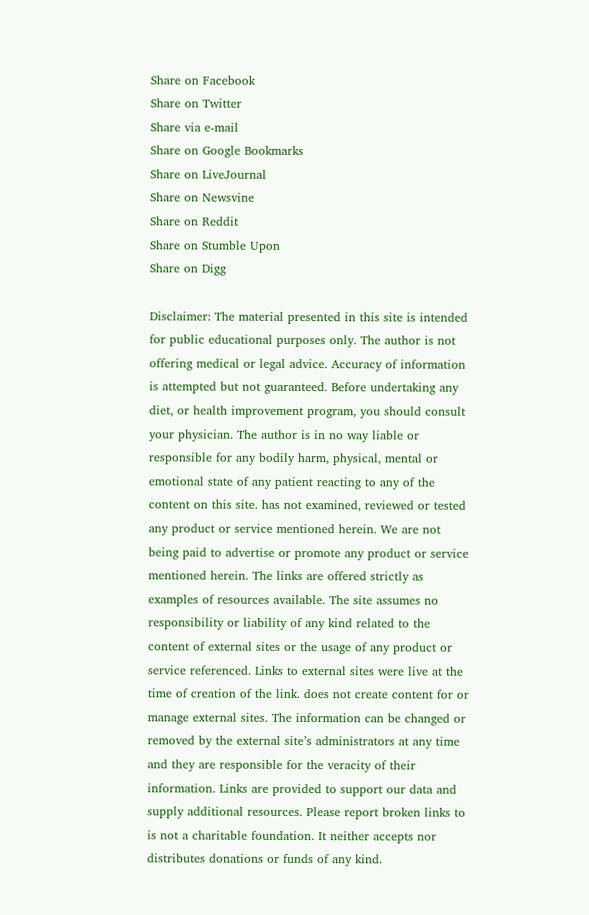Share on Facebook
Share on Twitter
Share via e-mail
Share on Google Bookmarks
Share on LiveJournal
Share on Newsvine
Share on Reddit
Share on Stumble Upon
Share on Digg

Disclaimer: The material presented in this site is intended for public educational purposes only. The author is not offering medical or legal advice. Accuracy of information is attempted but not guaranteed. Before undertaking any diet, or health improvement program, you should consult your physician. The author is in no way liable or responsible for any bodily harm, physical, mental or emotional state of any patient reacting to any of the content on this site. has not examined, reviewed or tested any product or service mentioned herein. We are not being paid to advertise or promote any product or service mentioned herein. The links are offered strictly as examples of resources available. The site assumes no responsibility or liability of any kind related to the content of external sites or the usage of any product or service referenced. Links to external sites were live at the time of creation of the link. does not create content for or manage external sites. The information can be changed or removed by the external site’s administrators at any time and they are responsible for the veracity of their information. Links are provided to support our data and supply additional resources. Please report broken links to is not a charitable foundation. It neither accepts nor distributes donations or funds of any kind.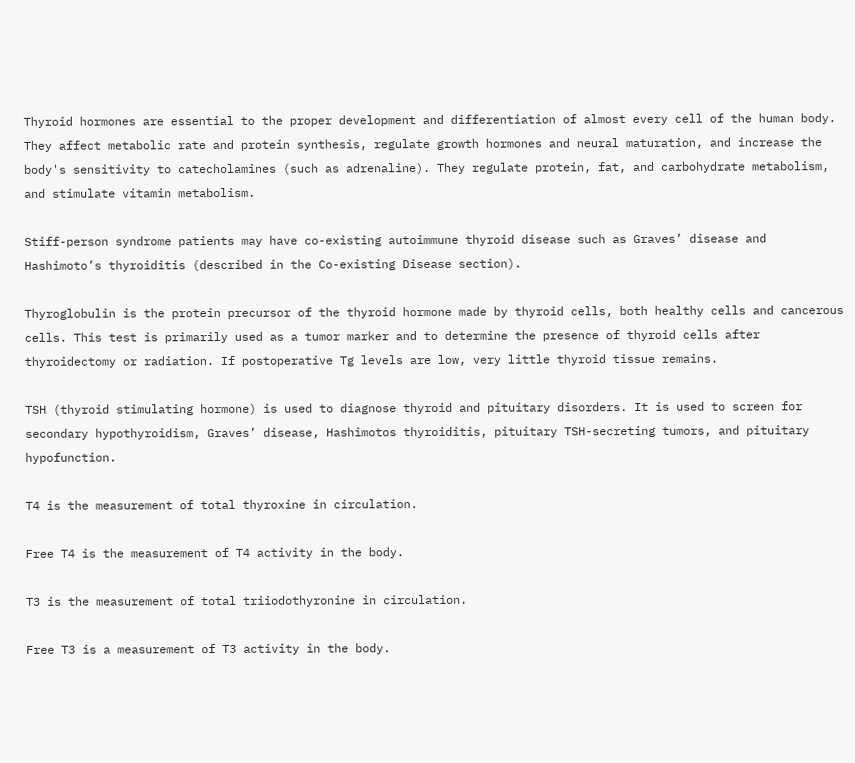Thyroid hormones are essential to the proper development and differentiation of almost every cell of the human body. They affect metabolic rate and protein synthesis, regulate growth hormones and neural maturation, and increase the body's sensitivity to catecholamines (such as adrenaline). They regulate protein, fat, and carbohydrate metabolism, and stimulate vitamin metabolism.

Stiff-person syndrome patients may have co-existing autoimmune thyroid disease such as Graves’ disease and Hashimoto’s thyroiditis (described in the Co-existing Disease section).

Thyroglobulin is the protein precursor of the thyroid hormone made by thyroid cells, both healthy cells and cancerous cells. This test is primarily used as a tumor marker and to determine the presence of thyroid cells after thyroidectomy or radiation. If postoperative Tg levels are low, very little thyroid tissue remains.

TSH (thyroid stimulating hormone) is used to diagnose thyroid and pituitary disorders. It is used to screen for secondary hypothyroidism, Graves’ disease, Hashimotos thyroiditis, pituitary TSH-secreting tumors, and pituitary hypofunction.

T4 is the measurement of total thyroxine in circulation.

Free T4 is the measurement of T4 activity in the body.

T3 is the measurement of total triiodothyronine in circulation.

Free T3 is a measurement of T3 activity in the body.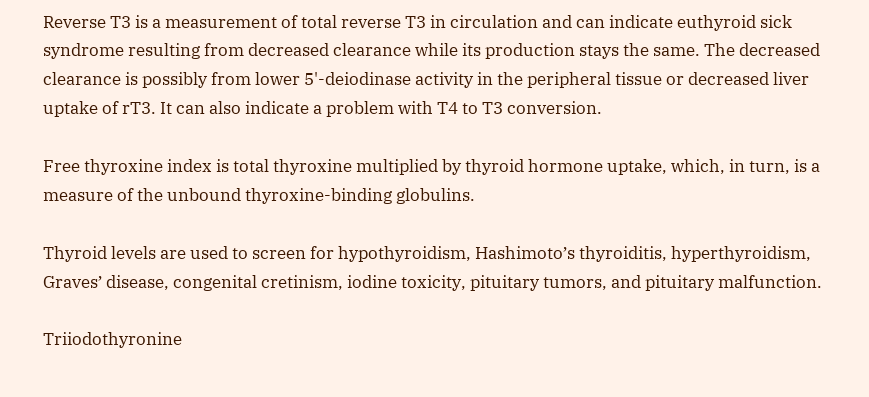Reverse T3 is a measurement of total reverse T3 in circulation and can indicate euthyroid sick syndrome resulting from decreased clearance while its production stays the same. The decreased clearance is possibly from lower 5'-deiodinase activity in the peripheral tissue or decreased liver uptake of rT3. It can also indicate a problem with T4 to T3 conversion.

Free thyroxine index is total thyroxine multiplied by thyroid hormone uptake, which, in turn, is a measure of the unbound thyroxine-binding globulins.

Thyroid levels are used to screen for hypothyroidism, Hashimoto’s thyroiditis, hyperthyroidism, Graves’ disease, congenital cretinism, iodine toxicity, pituitary tumors, and pituitary malfunction.

Triiodothyronine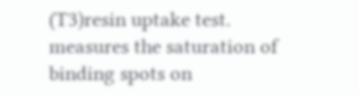(T3)resin uptake test. measures the saturation of binding spots on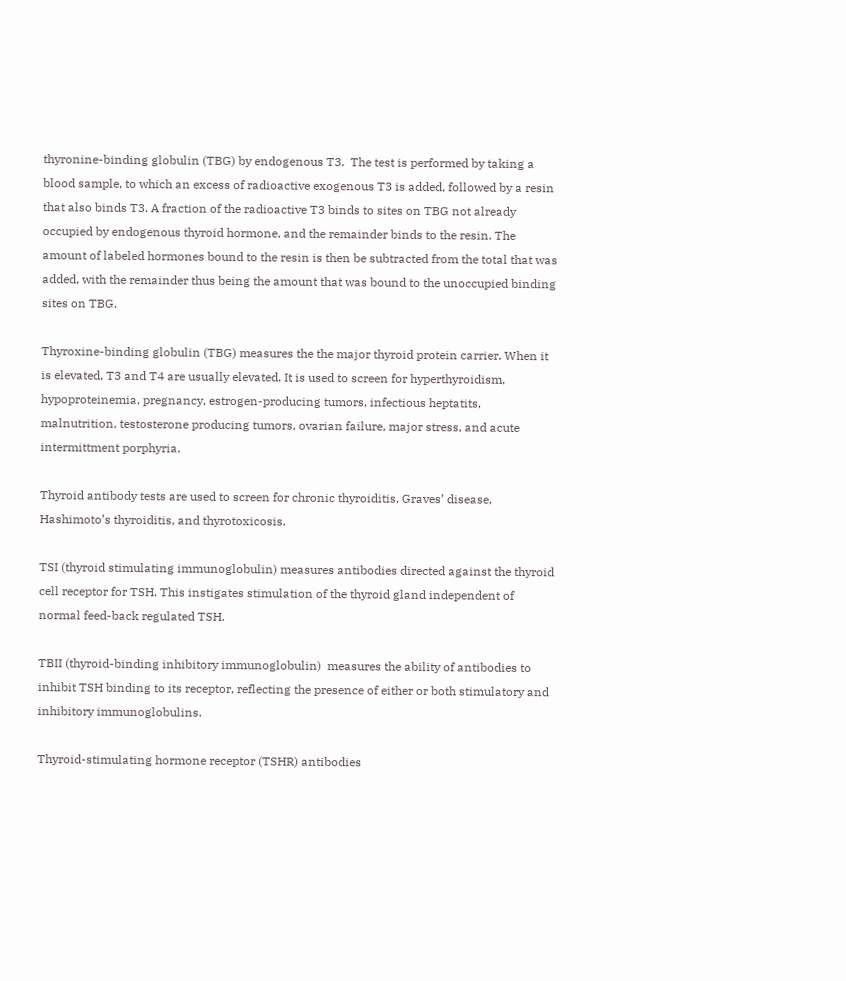thyronine-binding globulin (TBG) by endogenous T3.  The test is performed by taking a blood sample, to which an excess of radioactive exogenous T3 is added, followed by a resin that also binds T3. A fraction of the radioactive T3 binds to sites on TBG not already occupied by endogenous thyroid hormone, and the remainder binds to the resin. The amount of labeled hormones bound to the resin is then be subtracted from the total that was added, with the remainder thus being the amount that was bound to the unoccupied binding sites on TBG.

Thyroxine-binding globulin (TBG) measures the the major thyroid protein carrier. When it is elevated, T3 and T4 are usually elevated. It is used to screen for hyperthyroidism, hypoproteinemia, pregnancy, estrogen-producing tumors, infectious heptatits, malnutrition, testosterone producing tumors, ovarian failure, major stress, and acute intermittment porphyria.

Thyroid antibody tests are used to screen for chronic thyroiditis, Graves’ disease, Hashimoto’s thyroiditis, and thyrotoxicosis.

TSI (thyroid stimulating immunoglobulin) measures antibodies directed against the thyroid cell receptor for TSH. This instigates stimulation of the thyroid gland independent of normal feed-back regulated TSH.

TBII (thyroid-binding inhibitory immunoglobulin)  measures the ability of antibodies to inhibit TSH binding to its receptor, reflecting the presence of either or both stimulatory and inhibitory immunoglobulins.

Thyroid-stimulating hormone receptor (TSHR) antibodies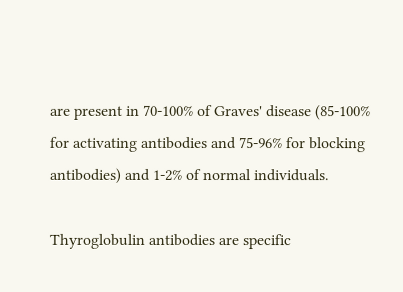are present in 70-100% of Graves' disease (85-100% for activating antibodies and 75-96% for blocking antibodies) and 1-2% of normal individuals.

Thyroglobulin antibodies are specific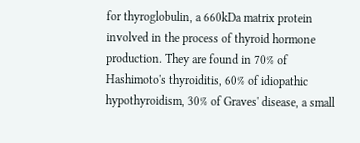for thyroglobulin, a 660kDa matrix protein involved in the process of thyroid hormone production. They are found in 70% of Hashimoto's thyroiditis, 60% of idiopathic hypothyroidism, 30% of Graves' disease, a small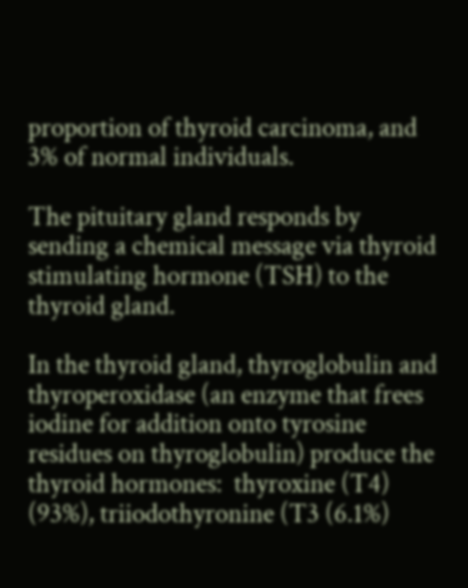proportion of thyroid carcinoma, and 3% of normal individuals.

The pituitary gland responds by sending a chemical message via thyroid stimulating hormone (TSH) to the thyroid gland.

In the thyroid gland, thyroglobulin and thyroperoxidase (an enzyme that frees iodine for addition onto tyrosine residues on thyroglobulin) produce the thyroid hormones:  thyroxine (T4) (93%), triiodothyronine (T3 (6.1%)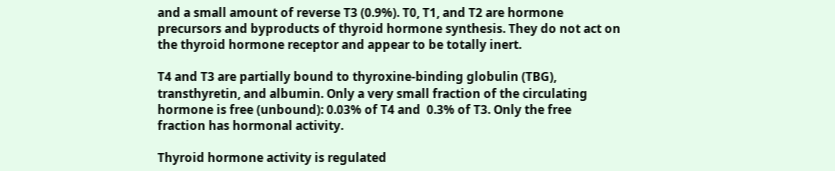and a small amount of reverse T3 (0.9%). T0, T1, and T2 are hormone precursors and byproducts of thyroid hormone synthesis. They do not act on the thyroid hormone receptor and appear to be totally inert.

T4 and T3 are partially bound to thyroxine-binding globulin (TBG), transthyretin, and albumin. Only a very small fraction of the circulating hormone is free (unbound): 0.03% of T4 and  0.3% of T3. Only the free fraction has hormonal activity.

Thyroid hormone activity is regulated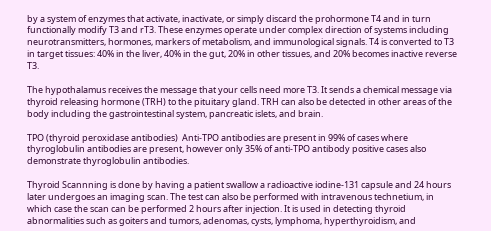by a system of enzymes that activate, inactivate, or simply discard the prohormone T4 and in turn functionally modify T3 and rT3. These enzymes operate under complex direction of systems including neurotransmitters, hormones, markers of metabolism, and immunological signals. T4 is converted to T3 in target tissues: 40% in the liver, 40% in the gut, 20% in other tissues, and 20% becomes inactive reverse T3.

The hypothalamus receives the message that your cells need more T3. It sends a chemical message via thyroid releasing hormone (TRH) to the pituitary gland. TRH can also be detected in other areas of the body including the gastrointestinal system, pancreatic islets, and brain.

TPO (thyroid peroxidase antibodies)  Anti-TPO antibodies are present in 99% of cases where thyroglobulin antibodies are present, however only 35% of anti-TPO antibody positive cases also demonstrate thyroglobulin antibodies.

Thyroid Scannning is done by having a patient swallow a radioactive iodine-131 capsule and 24 hours later undergoes an imaging scan. The test can also be performed with intravenous technetium, in which case the scan can be performed 2 hours after injection. It is used in detecting thyroid abnormalities such as goiters and tumors, adenomas, cysts, lymphoma, hyperthyroidism, and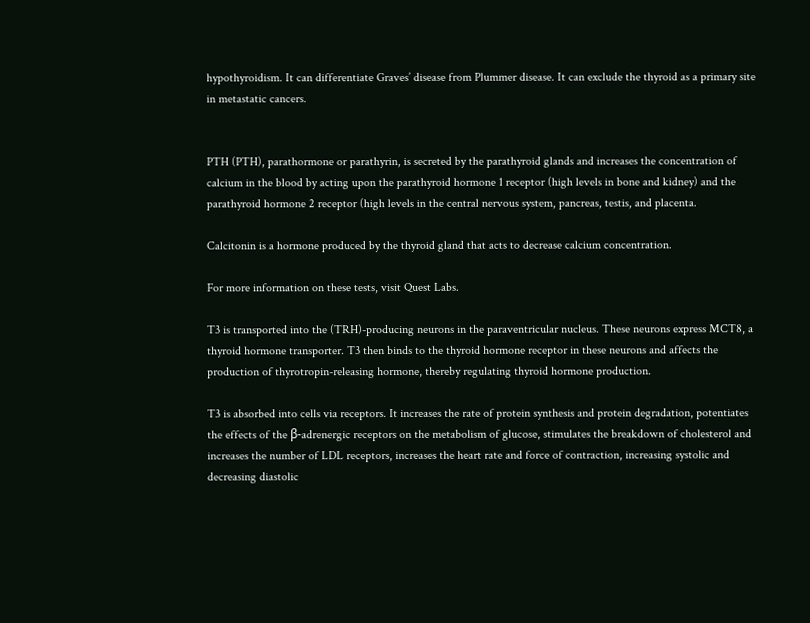hypothyroidism. It can differentiate Graves’ disease from Plummer disease. It can exclude the thyroid as a primary site in metastatic cancers.


PTH (PTH), parathormone or parathyrin, is secreted by the parathyroid glands and increases the concentration of calcium in the blood by acting upon the parathyroid hormone 1 receptor (high levels in bone and kidney) and the parathyroid hormone 2 receptor (high levels in the central nervous system, pancreas, testis, and placenta.

Calcitonin is a hormone produced by the thyroid gland that acts to decrease calcium concentration.

For more information on these tests, visit Quest Labs.

T3 is transported into the (TRH)-producing neurons in the paraventricular nucleus. These neurons express MCT8, a thyroid hormone transporter. T3 then binds to the thyroid hormone receptor in these neurons and affects the production of thyrotropin-releasing hormone, thereby regulating thyroid hormone production.

T3 is absorbed into cells via receptors. It increases the rate of protein synthesis and protein degradation, potentiates the effects of the β-adrenergic receptors on the metabolism of glucose, stimulates the breakdown of cholesterol and increases the number of LDL receptors, increases the heart rate and force of contraction, increasing systolic and decreasing diastolic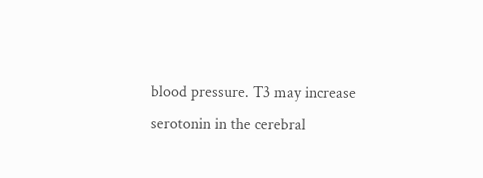blood pressure. T3 may increase serotonin in the cerebral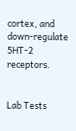cortex, and down-regulate 5HT-2 receptors.


Lab Tests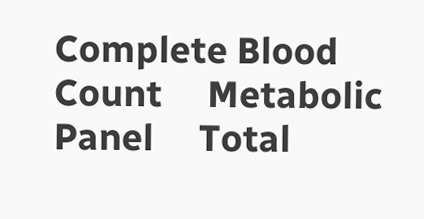Complete Blood Count     Metabolic Panel     Total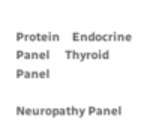Protein    Endocrine Panel     Thyroid Panel

Neuropathy Panel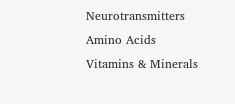Neurotransmitters    Amino Acids     Vitamins & Minerals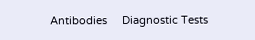Antibodies     Diagnostic Tests